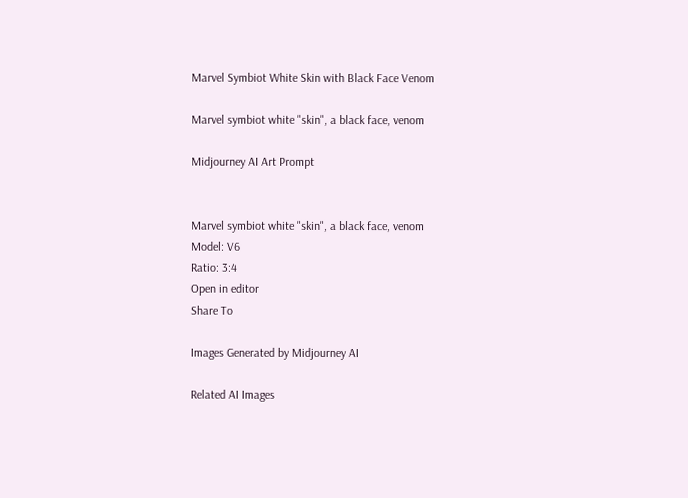Marvel Symbiot White Skin with Black Face Venom

Marvel symbiot white "skin", a black face, venom

Midjourney AI Art Prompt


Marvel symbiot white "skin", a black face, venom
Model: V6
Ratio: 3:4
Open in editor
Share To

Images Generated by Midjourney AI

Related AI Images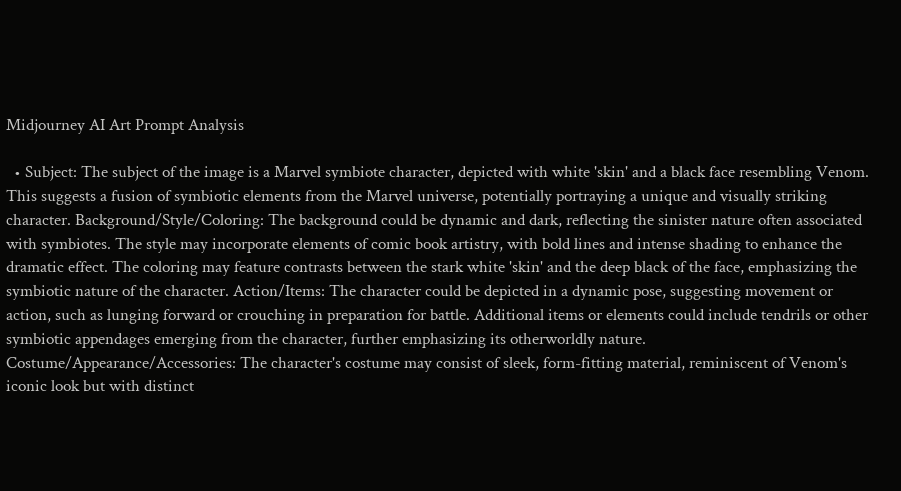Midjourney AI Art Prompt Analysis

  • Subject: The subject of the image is a Marvel symbiote character, depicted with white 'skin' and a black face resembling Venom. This suggests a fusion of symbiotic elements from the Marvel universe, potentially portraying a unique and visually striking character. Background/Style/Coloring: The background could be dynamic and dark, reflecting the sinister nature often associated with symbiotes. The style may incorporate elements of comic book artistry, with bold lines and intense shading to enhance the dramatic effect. The coloring may feature contrasts between the stark white 'skin' and the deep black of the face, emphasizing the symbiotic nature of the character. Action/Items: The character could be depicted in a dynamic pose, suggesting movement or action, such as lunging forward or crouching in preparation for battle. Additional items or elements could include tendrils or other symbiotic appendages emerging from the character, further emphasizing its otherworldly nature. Costume/Appearance/Accessories: The character's costume may consist of sleek, form-fitting material, reminiscent of Venom's iconic look but with distinct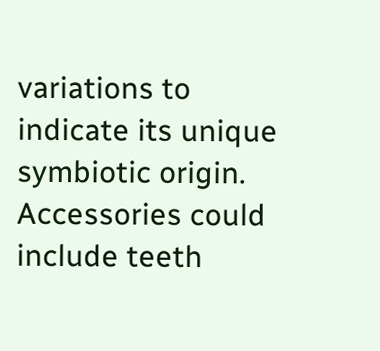variations to indicate its unique symbiotic origin. Accessories could include teeth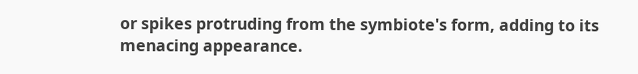or spikes protruding from the symbiote's form, adding to its menacing appearance.